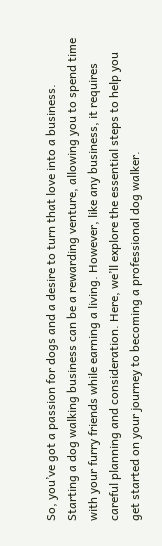So, you’ve got a passion for dogs and a desire to turn that love into a business. Starting a dog walking business can be a rewarding venture, allowing you to spend time with your furry friends while earning a living. However, like any business, it requires careful planning and consideration. Here, we’ll explore the essential steps to help you get started on your journey to becoming a professional dog walker.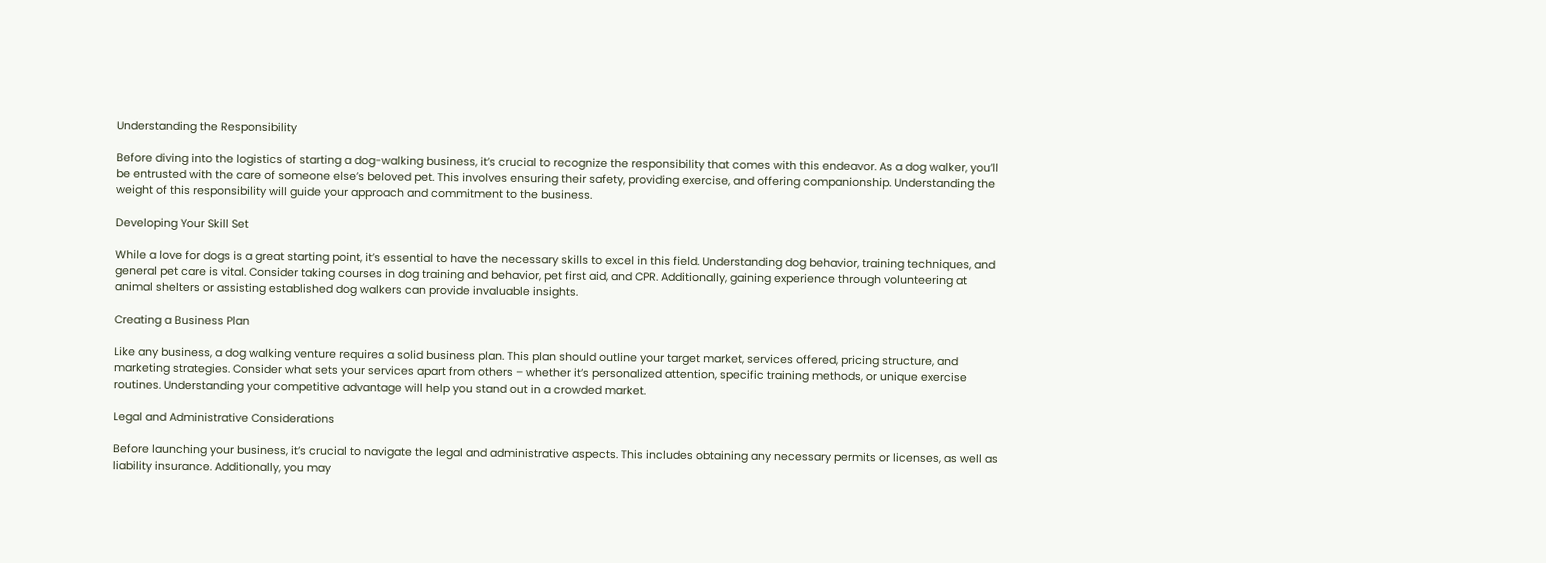Understanding the Responsibility

Before diving into the logistics of starting a dog-walking business, it’s crucial to recognize the responsibility that comes with this endeavor. As a dog walker, you’ll be entrusted with the care of someone else’s beloved pet. This involves ensuring their safety, providing exercise, and offering companionship. Understanding the weight of this responsibility will guide your approach and commitment to the business.

Developing Your Skill Set

While a love for dogs is a great starting point, it’s essential to have the necessary skills to excel in this field. Understanding dog behavior, training techniques, and general pet care is vital. Consider taking courses in dog training and behavior, pet first aid, and CPR. Additionally, gaining experience through volunteering at animal shelters or assisting established dog walkers can provide invaluable insights.

Creating a Business Plan

Like any business, a dog walking venture requires a solid business plan. This plan should outline your target market, services offered, pricing structure, and marketing strategies. Consider what sets your services apart from others – whether it’s personalized attention, specific training methods, or unique exercise routines. Understanding your competitive advantage will help you stand out in a crowded market.

Legal and Administrative Considerations

Before launching your business, it’s crucial to navigate the legal and administrative aspects. This includes obtaining any necessary permits or licenses, as well as liability insurance. Additionally, you may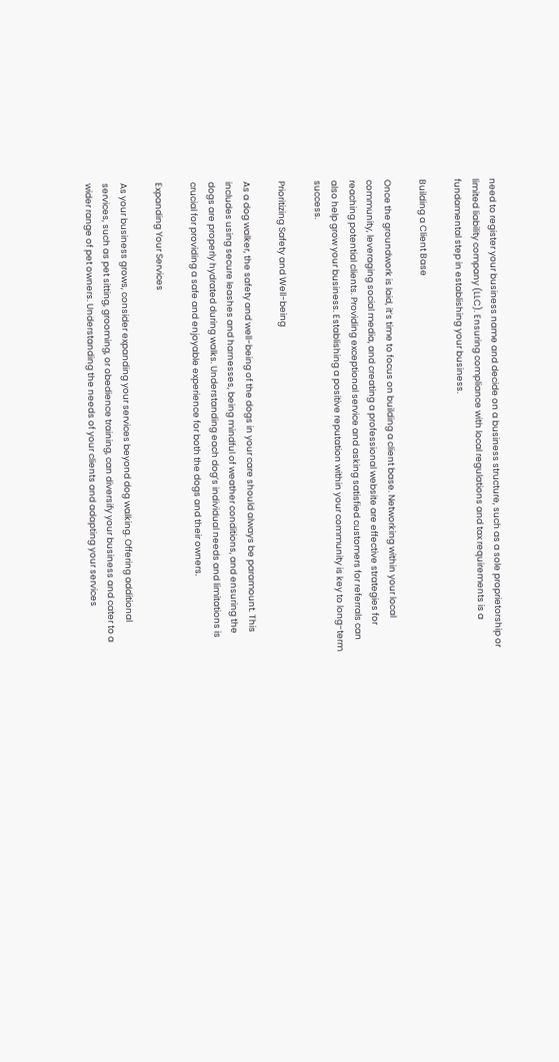need to register your business name and decide on a business structure, such as a sole proprietorship or limited liability company (LLC). Ensuring compliance with local regulations and tax requirements is a fundamental step in establishing your business.

Building a Client Base

Once the groundwork is laid, it’s time to focus on building a client base. Networking within your local community, leveraging social media, and creating a professional website are effective strategies for reaching potential clients. Providing exceptional service and asking satisfied customers for referrals can also help grow your business. Establishing a positive reputation within your community is key to long-term success.

Prioritizing Safety and Well-being

As a dog walker, the safety and well-being of the dogs in your care should always be paramount. This includes using secure leashes and harnesses, being mindful of weather conditions, and ensuring the dogs are properly hydrated during walks. Understanding each dog’s individual needs and limitations is crucial for providing a safe and enjoyable experience for both the dogs and their owners.

Expanding Your Services

As your business grows, consider expanding your services beyond dog walking. Offering additional services, such as pet sitting, grooming, or obedience training, can diversify your business and cater to a wider range of pet owners. Understanding the needs of your clients and adapting your services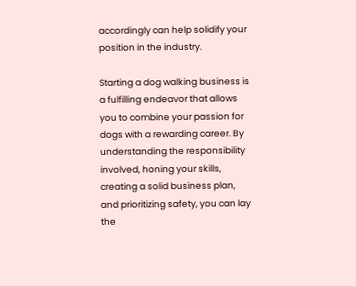accordingly can help solidify your position in the industry.

Starting a dog walking business is a fulfilling endeavor that allows you to combine your passion for dogs with a rewarding career. By understanding the responsibility involved, honing your skills, creating a solid business plan, and prioritizing safety, you can lay the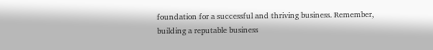foundation for a successful and thriving business. Remember, building a reputable business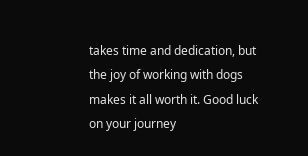takes time and dedication, but the joy of working with dogs makes it all worth it. Good luck on your journey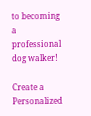to becoming a professional dog walker!

Create a Personalized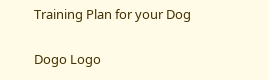Training Plan for your Dog

Dogo Logo